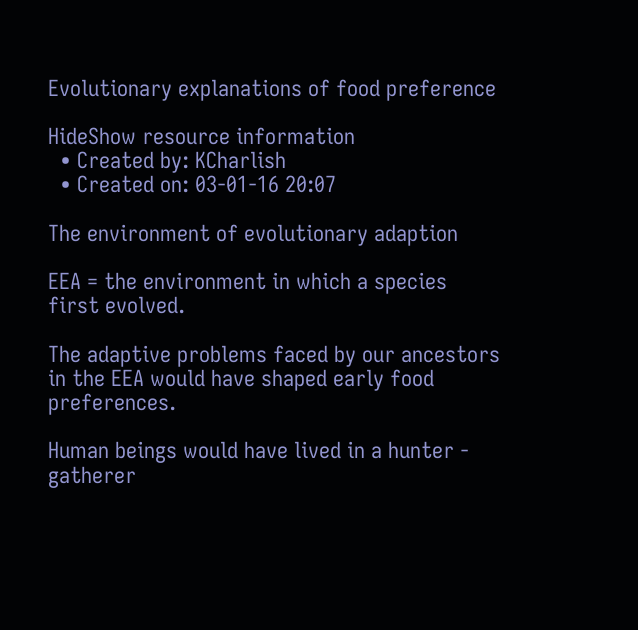Evolutionary explanations of food preference

HideShow resource information
  • Created by: KCharlish
  • Created on: 03-01-16 20:07

The environment of evolutionary adaption

EEA = the environment in which a species first evolved.

The adaptive problems faced by our ancestors in the EEA would have shaped early food preferences.

Human beings would have lived in a hunter - gatherer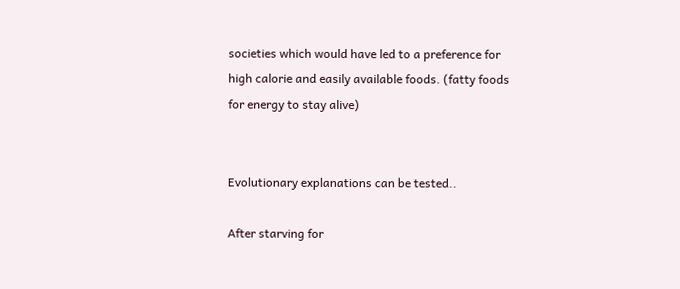societies which would have led to a preference for high calorie and easily available foods. (fatty foods for energy to stay alive)


Evolutionary explanations can be tested..

After starving for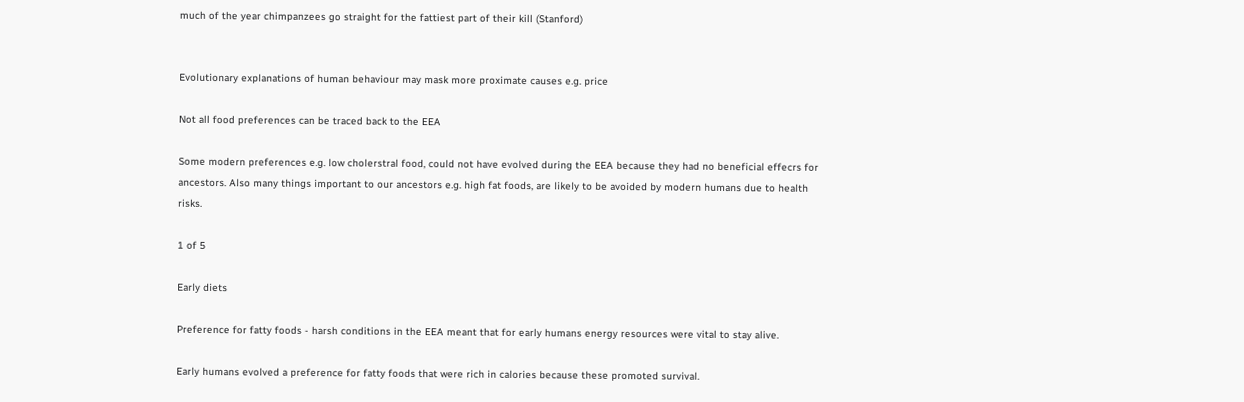much of the year chimpanzees go straight for the fattiest part of their kill (Stanford)


Evolutionary explanations of human behaviour may mask more proximate causes e.g. price

Not all food preferences can be traced back to the EEA

Some modern preferences e.g. low cholerstral food, could not have evolved during the EEA because they had no beneficial effecrs for ancestors. Also many things important to our ancestors e.g. high fat foods, are likely to be avoided by modern humans due to health risks.

1 of 5

Early diets

Preference for fatty foods - harsh conditions in the EEA meant that for early humans energy resources were vital to stay alive.

Early humans evolved a preference for fatty foods that were rich in calories because these promoted survival.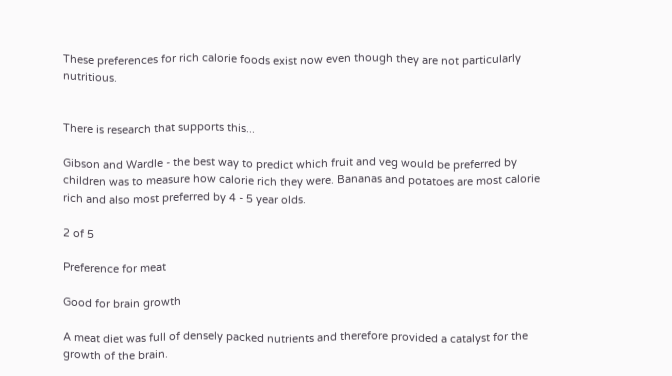These preferences for rich calorie foods exist now even though they are not particularly nutritious.


There is research that supports this...

Gibson and Wardle - the best way to predict which fruit and veg would be preferred by children was to measure how calorie rich they were. Bananas and potatoes are most calorie rich and also most preferred by 4 - 5 year olds.

2 of 5

Preference for meat

Good for brain growth

A meat diet was full of densely packed nutrients and therefore provided a catalyst for the growth of the brain.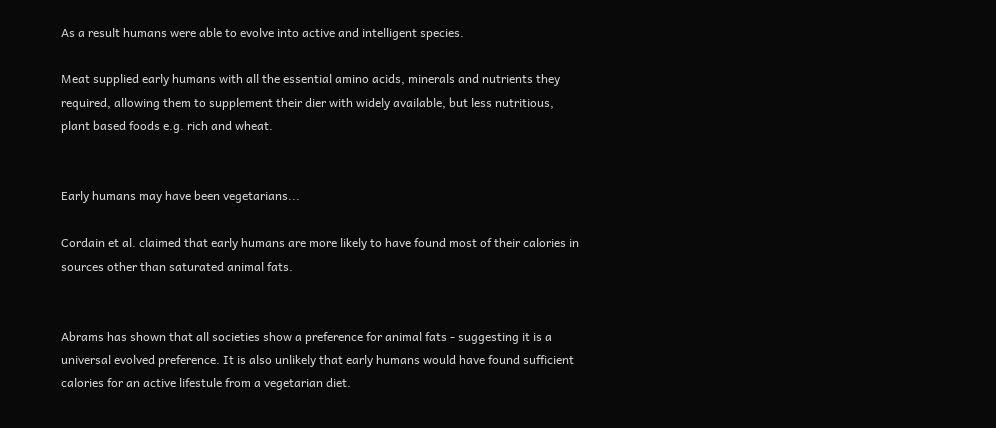As a result humans were able to evolve into active and intelligent species.

Meat supplied early humans with all the essential amino acids, minerals and nutrients they required, allowing them to supplement their dier with widely available, but less nutritious, plant based foods e.g. rich and wheat.


Early humans may have been vegetarians...

Cordain et al. claimed that early humans are more likely to have found most of their calories in sources other than saturated animal fats.


Abrams has shown that all societies show a preference for animal fats - suggesting it is a universal evolved preference. It is also unlikely that early humans would have found sufficient calories for an active lifestule from a vegetarian diet.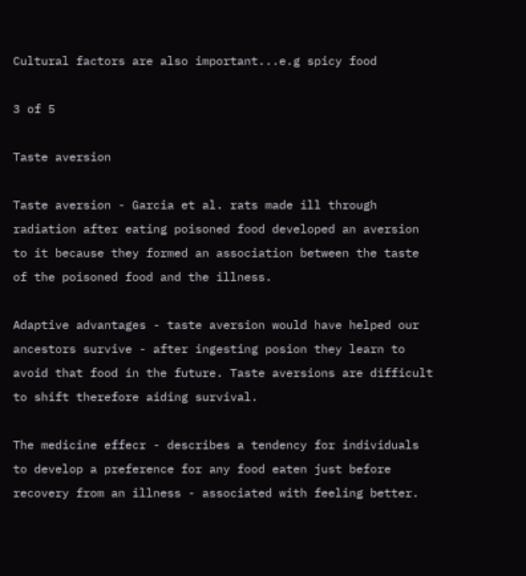Cultural factors are also important...e.g spicy food

3 of 5

Taste aversion

Taste aversion - Garcia et al. rats made ill through radiation after eating poisoned food developed an aversion to it because they formed an association between the taste of the poisoned food and the illness.

Adaptive advantages - taste aversion would have helped our ancestors survive - after ingesting posion they learn to avoid that food in the future. Taste aversions are difficult to shift therefore aiding survival.

The medicine effecr - describes a tendency for individuals to develop a preference for any food eaten just before recovery from an illness - associated with feeling better.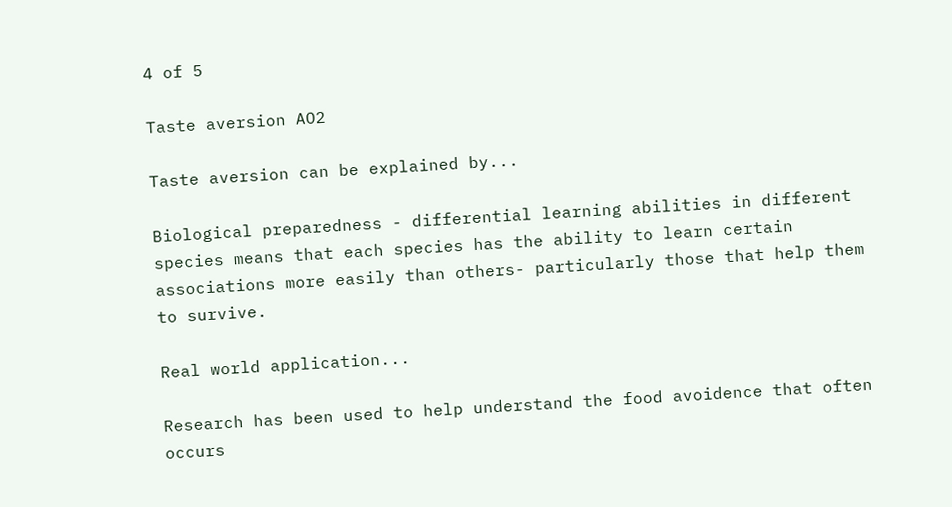4 of 5

Taste aversion AO2

Taste aversion can be explained by...

Biological preparedness - differential learning abilities in different species means that each species has the ability to learn certain associations more easily than others- particularly those that help them to survive.

Real world application...

Research has been used to help understand the food avoidence that often occurs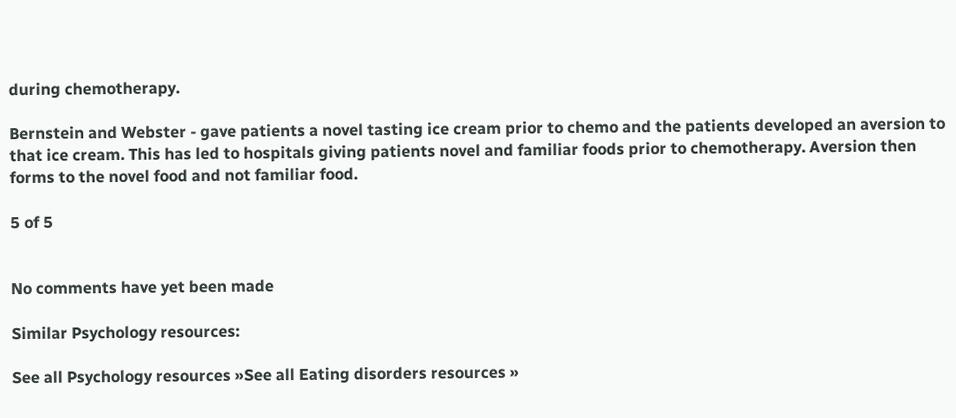during chemotherapy.

Bernstein and Webster - gave patients a novel tasting ice cream prior to chemo and the patients developed an aversion to that ice cream. This has led to hospitals giving patients novel and familiar foods prior to chemotherapy. Aversion then forms to the novel food and not familiar food.

5 of 5


No comments have yet been made

Similar Psychology resources:

See all Psychology resources »See all Eating disorders resources »